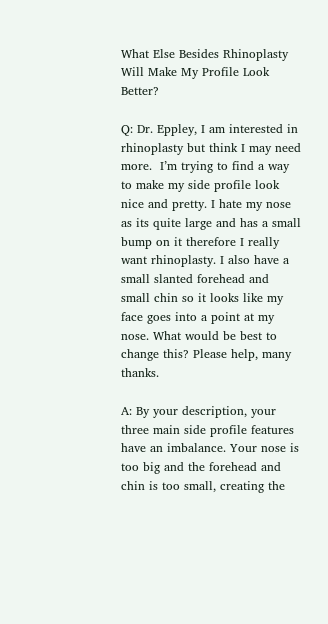What Else Besides Rhinoplasty Will Make My Profile Look Better?

Q: Dr. Eppley, I am interested in rhinoplasty but think I may need more.  I’m trying to find a way to make my side profile look nice and pretty. I hate my nose as its quite large and has a small bump on it therefore I really want rhinoplasty. I also have a small slanted forehead and small chin so it looks like my face goes into a point at my nose. What would be best to change this? Please help, many thanks.

A: By your description, your three main side profile features have an imbalance. Your nose is too big and the forehead and chin is too small, creating the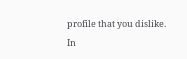profile that you dislike. In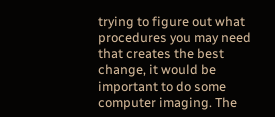trying to figure out what procedures you may need that creates the best change, it would be important to do some computer imaging. The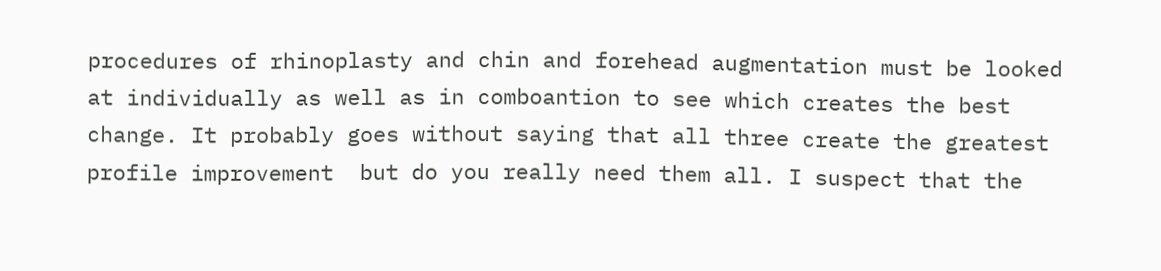procedures of rhinoplasty and chin and forehead augmentation must be looked at individually as well as in comboantion to see which creates the best change. It probably goes without saying that all three create the greatest profile improvement  but do you really need them all. I suspect that the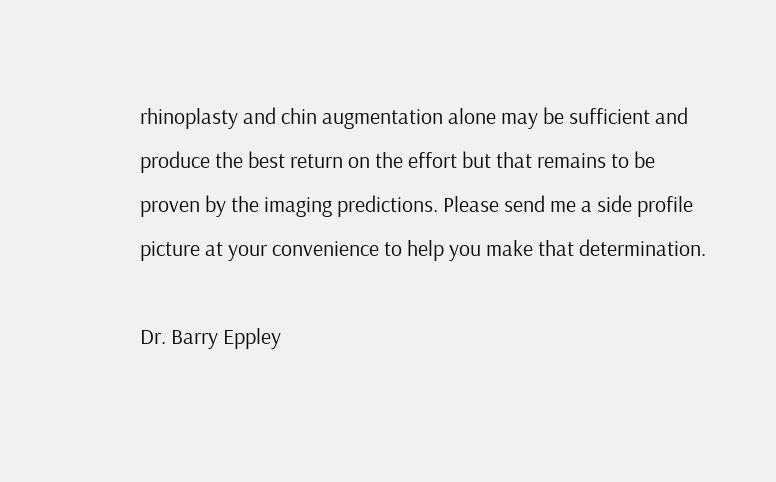rhinoplasty and chin augmentation alone may be sufficient and produce the best return on the effort but that remains to be proven by the imaging predictions. Please send me a side profile picture at your convenience to help you make that determination.

Dr. Barry Eppley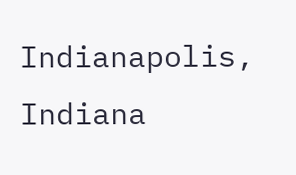Indianapolis, Indiana